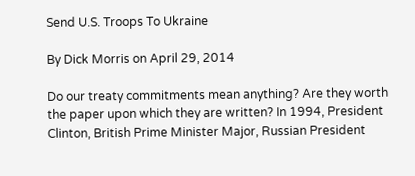Send U.S. Troops To Ukraine

By Dick Morris on April 29, 2014

Do our treaty commitments mean anything? Are they worth the paper upon which they are written? In 1994, President Clinton, British Prime Minister Major, Russian President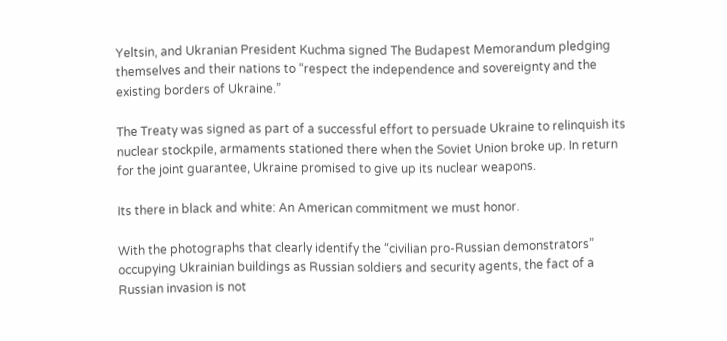Yeltsin, and Ukranian President Kuchma signed The Budapest Memorandum pledging themselves and their nations to “respect the independence and sovereignty and the existing borders of Ukraine.”

The Treaty was signed as part of a successful effort to persuade Ukraine to relinquish its nuclear stockpile, armaments stationed there when the Soviet Union broke up. In return for the joint guarantee, Ukraine promised to give up its nuclear weapons.

Its there in black and white: An American commitment we must honor.

With the photographs that clearly identify the “civilian pro-Russian demonstrators” occupying Ukrainian buildings as Russian soldiers and security agents, the fact of a Russian invasion is not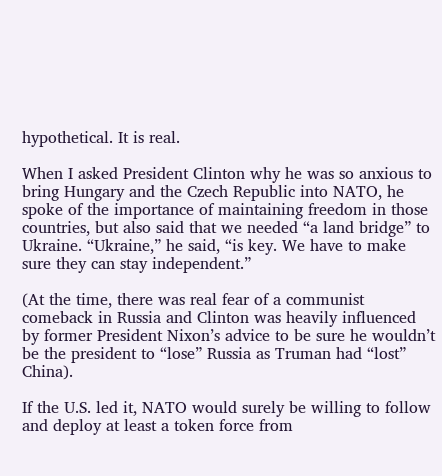hypothetical. It is real.

When I asked President Clinton why he was so anxious to bring Hungary and the Czech Republic into NATO, he spoke of the importance of maintaining freedom in those countries, but also said that we needed “a land bridge” to Ukraine. “Ukraine,” he said, “is key. We have to make sure they can stay independent.”

(At the time, there was real fear of a communist comeback in Russia and Clinton was heavily influenced by former President Nixon’s advice to be sure he wouldn’t be the president to “lose” Russia as Truman had “lost” China).

If the U.S. led it, NATO would surely be willing to follow and deploy at least a token force from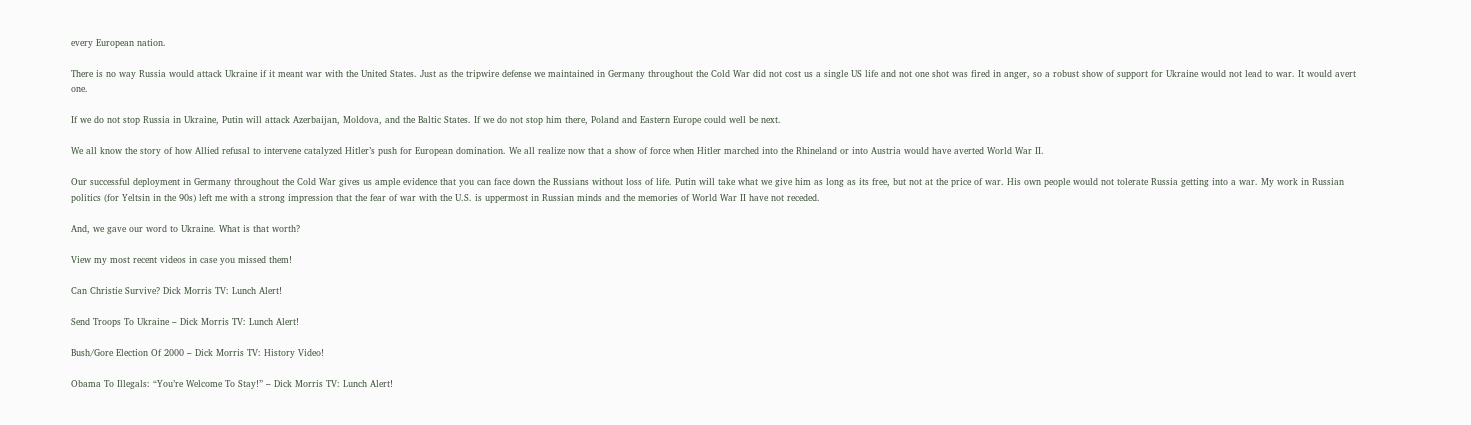every European nation.

There is no way Russia would attack Ukraine if it meant war with the United States. Just as the tripwire defense we maintained in Germany throughout the Cold War did not cost us a single US life and not one shot was fired in anger, so a robust show of support for Ukraine would not lead to war. It would avert one.

If we do not stop Russia in Ukraine, Putin will attack Azerbaijan, Moldova, and the Baltic States. If we do not stop him there, Poland and Eastern Europe could well be next.

We all know the story of how Allied refusal to intervene catalyzed Hitler’s push for European domination. We all realize now that a show of force when Hitler marched into the Rhineland or into Austria would have averted World War II.

Our successful deployment in Germany throughout the Cold War gives us ample evidence that you can face down the Russians without loss of life. Putin will take what we give him as long as its free, but not at the price of war. His own people would not tolerate Russia getting into a war. My work in Russian politics (for Yeltsin in the 90s) left me with a strong impression that the fear of war with the U.S. is uppermost in Russian minds and the memories of World War II have not receded.

And, we gave our word to Ukraine. What is that worth?

View my most recent videos in case you missed them!

Can Christie Survive? Dick Morris TV: Lunch Alert!

Send Troops To Ukraine – Dick Morris TV: Lunch Alert!

Bush/Gore Election Of 2000 – Dick Morris TV: History Video!

Obama To Illegals: “You’re Welcome To Stay!” – Dick Morris TV: Lunch Alert!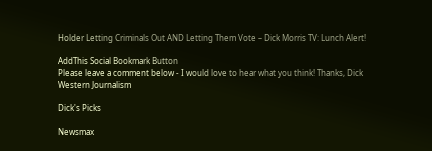Holder Letting Criminals Out AND Letting Them Vote – Dick Morris TV: Lunch Alert!

AddThis Social Bookmark Button
Please leave a comment below - I would love to hear what you think! Thanks, Dick
Western Journalism

Dick's Picks

Newsmax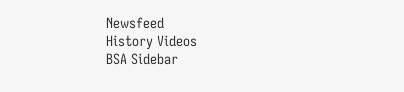Newsfeed
History Videos
BSA Sidebar